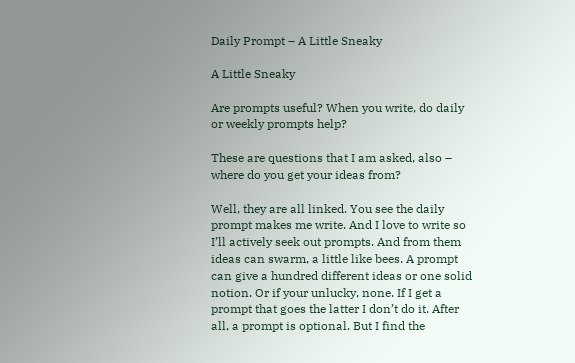Daily Prompt – A Little Sneaky

A Little Sneaky

Are prompts useful? When you write, do daily or weekly prompts help?

These are questions that I am asked, also – where do you get your ideas from?

Well, they are all linked. You see the daily prompt makes me write. And I love to write so I’ll actively seek out prompts. And from them ideas can swarm, a little like bees. A prompt can give a hundred different ideas or one solid notion. Or if your unlucky, none. If I get a prompt that goes the latter I don’t do it. After all, a prompt is optional. But I find the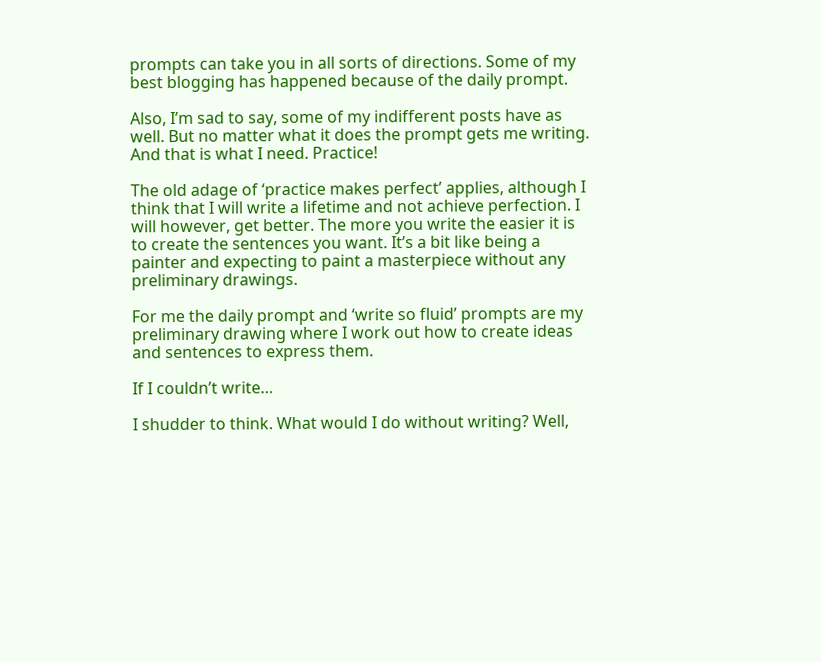prompts can take you in all sorts of directions. Some of my best blogging has happened because of the daily prompt.

Also, I’m sad to say, some of my indifferent posts have as well. But no matter what it does the prompt gets me writing. And that is what I need. Practice!

The old adage of ‘practice makes perfect’ applies, although I think that I will write a lifetime and not achieve perfection. I will however, get better. The more you write the easier it is to create the sentences you want. It’s a bit like being a painter and expecting to paint a masterpiece without any preliminary drawings.

For me the daily prompt and ‘write so fluid’ prompts are my preliminary drawing where I work out how to create ideas and sentences to express them.

If I couldn’t write…

I shudder to think. What would I do without writing? Well,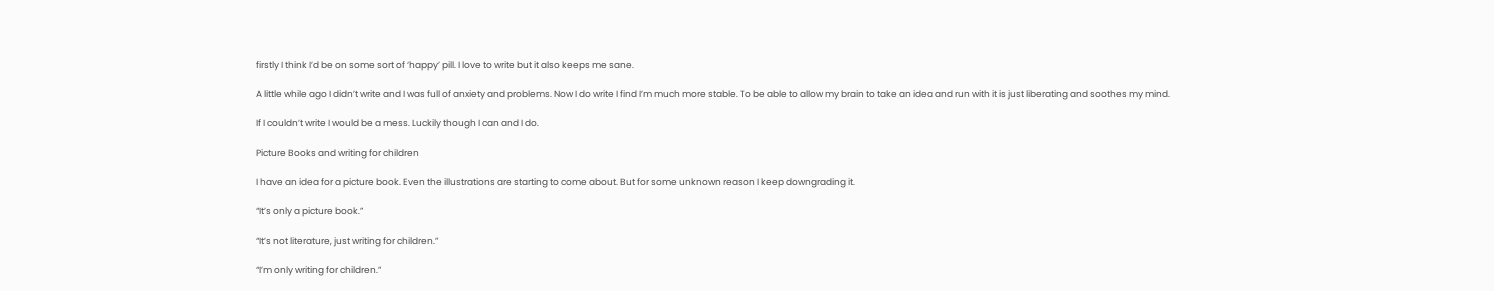firstly I think I’d be on some sort of ‘happy’ pill. I love to write but it also keeps me sane.

A little while ago I didn’t write and I was full of anxiety and problems. Now I do write I find I’m much more stable. To be able to allow my brain to take an idea and run with it is just liberating and soothes my mind.

If I couldn’t write I would be a mess. Luckily though I can and I do.

Picture Books and writing for children

I have an idea for a picture book. Even the illustrations are starting to come about. But for some unknown reason I keep downgrading it.

“It’s only a picture book.”

“It’s not literature, just writing for children.”

“I’m only writing for children.”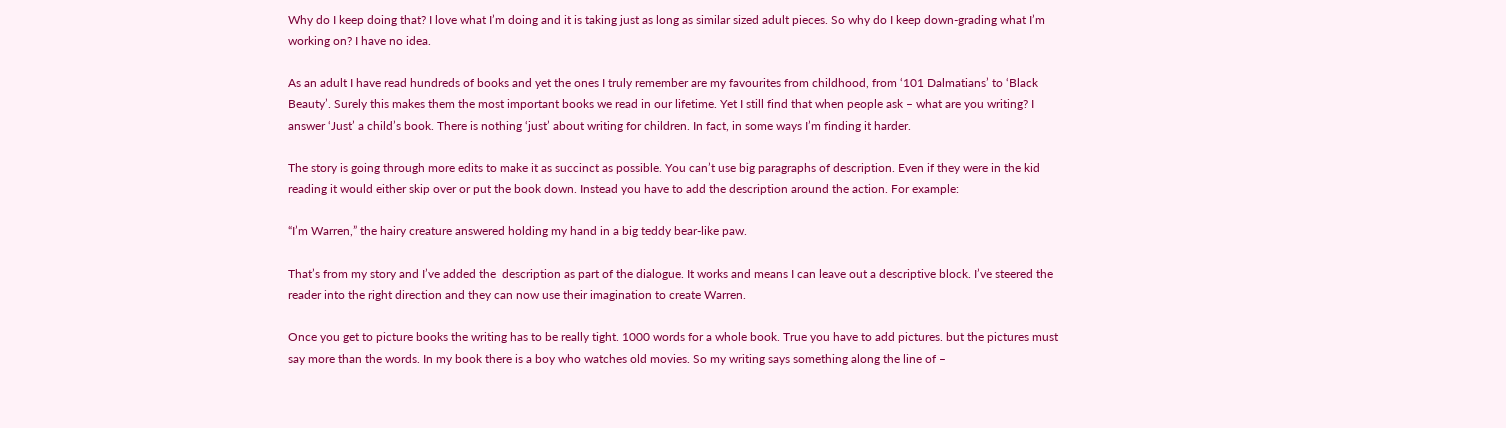Why do I keep doing that? I love what I’m doing and it is taking just as long as similar sized adult pieces. So why do I keep down-grading what I’m working on? I have no idea.

As an adult I have read hundreds of books and yet the ones I truly remember are my favourites from childhood, from ‘101 Dalmatians’ to ‘Black Beauty’. Surely this makes them the most important books we read in our lifetime. Yet I still find that when people ask – what are you writing? I answer ‘Just’ a child’s book. There is nothing ‘just’ about writing for children. In fact, in some ways I’m finding it harder.

The story is going through more edits to make it as succinct as possible. You can’t use big paragraphs of description. Even if they were in the kid reading it would either skip over or put the book down. Instead you have to add the description around the action. For example:

“I’m Warren,” the hairy creature answered holding my hand in a big teddy bear-like paw.

That’s from my story and I’ve added the  description as part of the dialogue. It works and means I can leave out a descriptive block. I’ve steered the reader into the right direction and they can now use their imagination to create Warren.

Once you get to picture books the writing has to be really tight. 1000 words for a whole book. True you have to add pictures. but the pictures must say more than the words. In my book there is a boy who watches old movies. So my writing says something along the line of –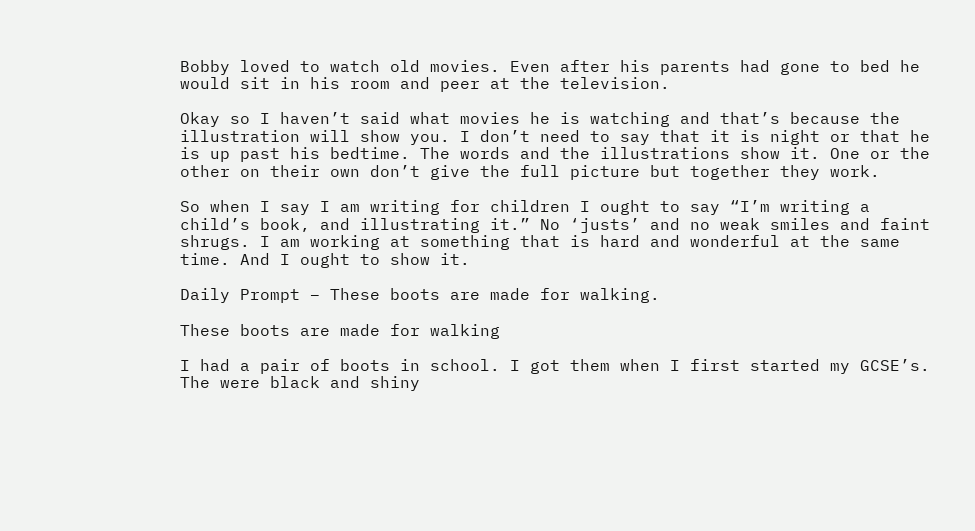Bobby loved to watch old movies. Even after his parents had gone to bed he would sit in his room and peer at the television.

Okay so I haven’t said what movies he is watching and that’s because the illustration will show you. I don’t need to say that it is night or that he is up past his bedtime. The words and the illustrations show it. One or the other on their own don’t give the full picture but together they work.

So when I say I am writing for children I ought to say “I’m writing a child’s book, and illustrating it.” No ‘justs’ and no weak smiles and faint shrugs. I am working at something that is hard and wonderful at the same time. And I ought to show it.

Daily Prompt – These boots are made for walking.

These boots are made for walking

I had a pair of boots in school. I got them when I first started my GCSE’s. The were black and shiny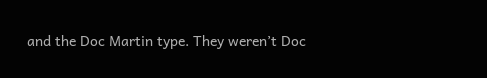and the Doc Martin type. They weren’t Doc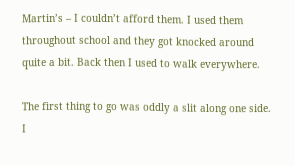Martin’s – I couldn’t afford them. I used them throughout school and they got knocked around quite a bit. Back then I used to walk everywhere.

The first thing to go was oddly a slit along one side. I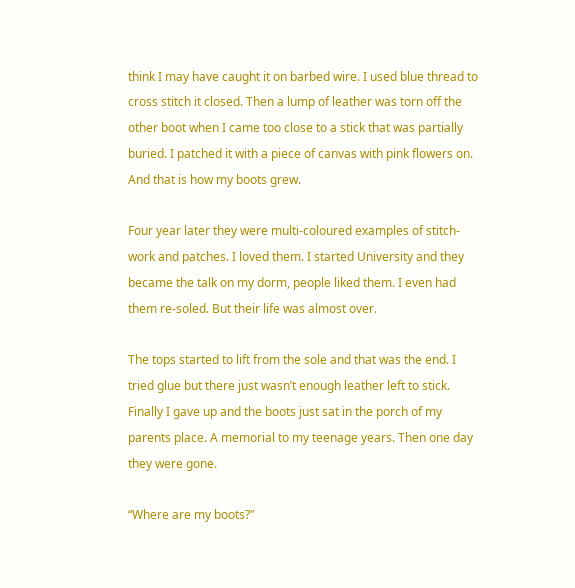think I may have caught it on barbed wire. I used blue thread to cross stitch it closed. Then a lump of leather was torn off the other boot when I came too close to a stick that was partially buried. I patched it with a piece of canvas with pink flowers on. And that is how my boots grew.

Four year later they were multi-coloured examples of stitch-work and patches. I loved them. I started University and they became the talk on my dorm, people liked them. I even had them re-soled. But their life was almost over.

The tops started to lift from the sole and that was the end. I tried glue but there just wasn’t enough leather left to stick. Finally I gave up and the boots just sat in the porch of my parents place. A memorial to my teenage years. Then one day they were gone.

“Where are my boots?”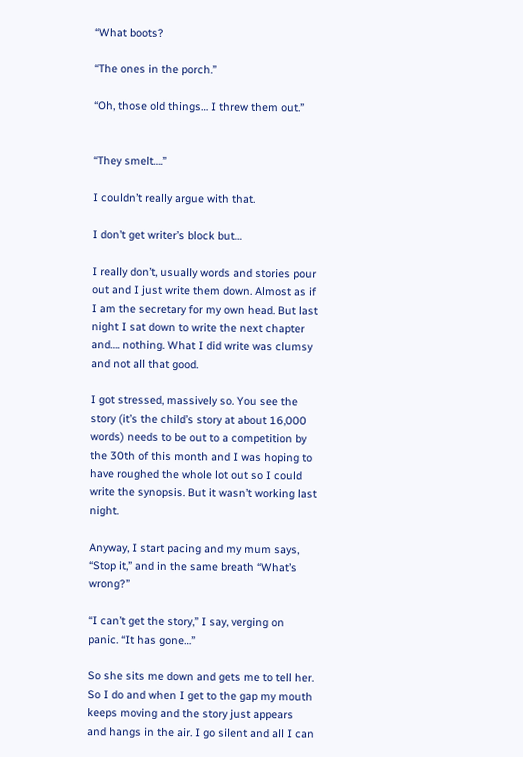“What boots?

“The ones in the porch.”

“Oh, those old things… I threw them out.”


“They smelt….”

I couldn’t really argue with that.

I don’t get writer’s block but…

I really don’t, usually words and stories pour out and I just write them down. Almost as if I am the secretary for my own head. But last night I sat down to write the next chapter and…. nothing. What I did write was clumsy and not all that good.

I got stressed, massively so. You see the story (it’s the child’s story at about 16,000 words) needs to be out to a competition by the 30th of this month and I was hoping to have roughed the whole lot out so I could write the synopsis. But it wasn’t working last night.

Anyway, I start pacing and my mum says, “Stop it,” and in the same breath “What’s wrong?”

“I can’t get the story,” I say, verging on panic. “It has gone…”

So she sits me down and gets me to tell her. So I do and when I get to the gap my mouth keeps moving and the story just appears and hangs in the air. I go silent and all I can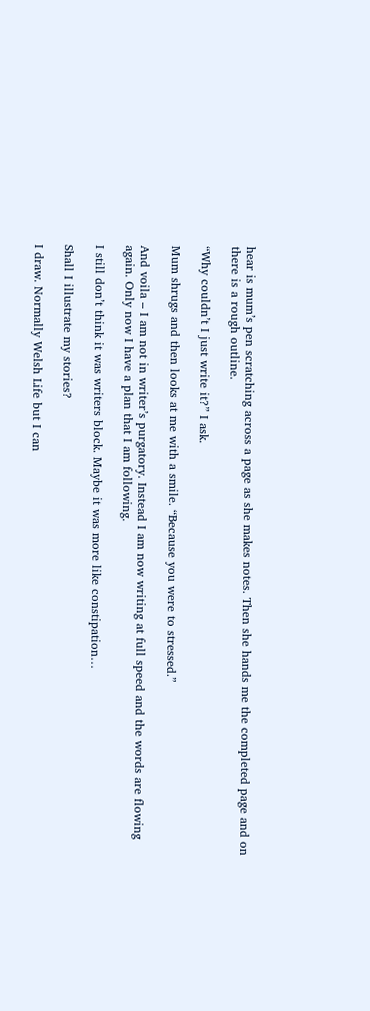hear is mum’s pen scratching across a page as she makes notes. Then she hands me the completed page and on there is a rough outline.

“Why couldn’t I just write it?” I ask.

Mum shrugs and then looks at me with a smile. “Because you were to stressed.”

And voila – I am not in writer’s purgatory. Instead I am now writing at full speed and the words are flowing again. Only now I have a plan that I am following.

I still don’t think it was writers block. Maybe it was more like constipation…

Shall I illustrate my stories?

I draw. Normally Welsh Life but I can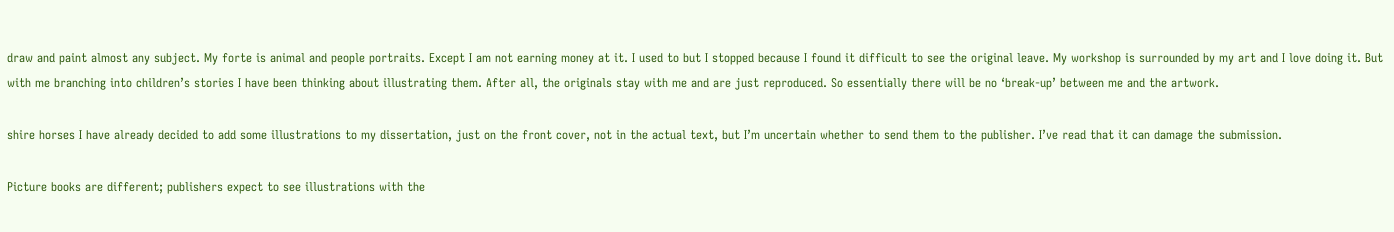draw and paint almost any subject. My forte is animal and people portraits. Except I am not earning money at it. I used to but I stopped because I found it difficult to see the original leave. My workshop is surrounded by my art and I love doing it. But with me branching into children’s stories I have been thinking about illustrating them. After all, the originals stay with me and are just reproduced. So essentially there will be no ‘break-up’ between me and the artwork.

shire horses I have already decided to add some illustrations to my dissertation, just on the front cover, not in the actual text, but I’m uncertain whether to send them to the publisher. I’ve read that it can damage the submission.

Picture books are different; publishers expect to see illustrations with the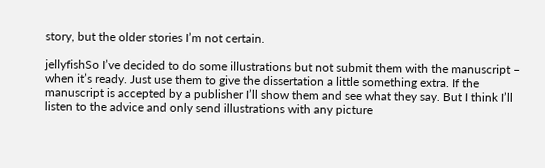story, but the older stories I’m not certain.

jellyfishSo I’ve decided to do some illustrations but not submit them with the manuscript – when it’s ready. Just use them to give the dissertation a little something extra. If the manuscript is accepted by a publisher I’ll show them and see what they say. But I think I’ll listen to the advice and only send illustrations with any picture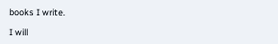books I write.

I will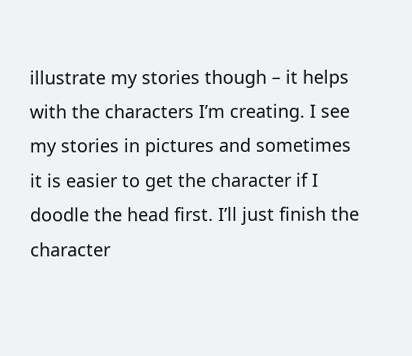illustrate my stories though – it helps with the characters I’m creating. I see my stories in pictures and sometimes it is easier to get the character if I doodle the head first. I’ll just finish the character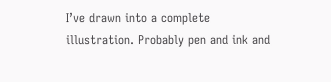I’ve drawn into a complete illustration. Probably pen and ink and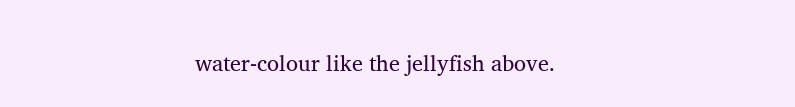water-colour like the jellyfish above.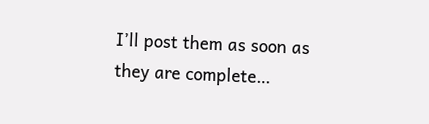I’ll post them as soon as they are complete…